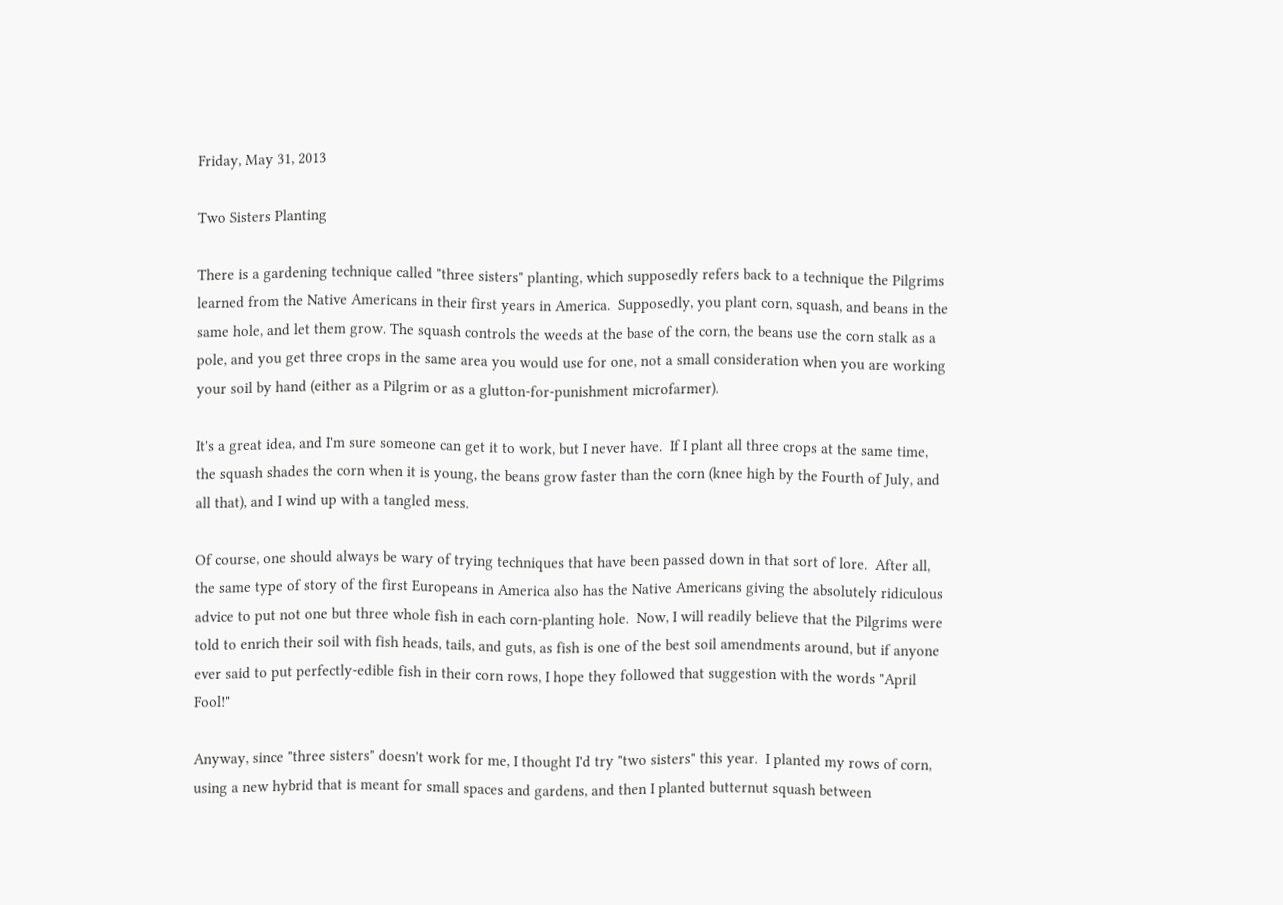Friday, May 31, 2013

Two Sisters Planting

There is a gardening technique called "three sisters" planting, which supposedly refers back to a technique the Pilgrims learned from the Native Americans in their first years in America.  Supposedly, you plant corn, squash, and beans in the same hole, and let them grow. The squash controls the weeds at the base of the corn, the beans use the corn stalk as a pole, and you get three crops in the same area you would use for one, not a small consideration when you are working your soil by hand (either as a Pilgrim or as a glutton-for-punishment microfarmer).

It's a great idea, and I'm sure someone can get it to work, but I never have.  If I plant all three crops at the same time, the squash shades the corn when it is young, the beans grow faster than the corn (knee high by the Fourth of July, and all that), and I wind up with a tangled mess.

Of course, one should always be wary of trying techniques that have been passed down in that sort of lore.  After all, the same type of story of the first Europeans in America also has the Native Americans giving the absolutely ridiculous advice to put not one but three whole fish in each corn-planting hole.  Now, I will readily believe that the Pilgrims were told to enrich their soil with fish heads, tails, and guts, as fish is one of the best soil amendments around, but if anyone ever said to put perfectly-edible fish in their corn rows, I hope they followed that suggestion with the words "April Fool!"

Anyway, since "three sisters" doesn't work for me, I thought I'd try "two sisters" this year.  I planted my rows of corn, using a new hybrid that is meant for small spaces and gardens, and then I planted butternut squash between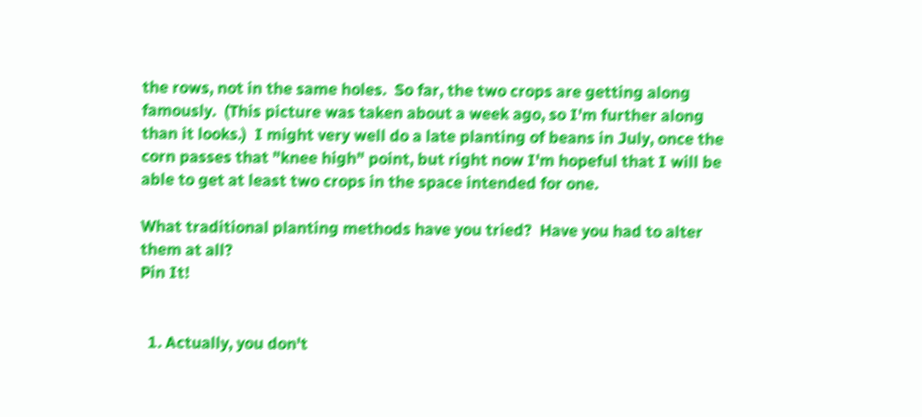the rows, not in the same holes.  So far, the two crops are getting along famously.  (This picture was taken about a week ago, so I'm further along than it looks.)  I might very well do a late planting of beans in July, once the corn passes that "knee high" point, but right now I'm hopeful that I will be able to get at least two crops in the space intended for one.

What traditional planting methods have you tried?  Have you had to alter them at all?
Pin It!


  1. Actually, you don't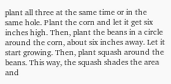plant all three at the same time or in the same hole. Plant the corn and let it get six inches high. Then, plant the beans in a circle around the corn, about six inches away. Let it start growing. Then, plant squash around the beans. This way, the squash shades the area and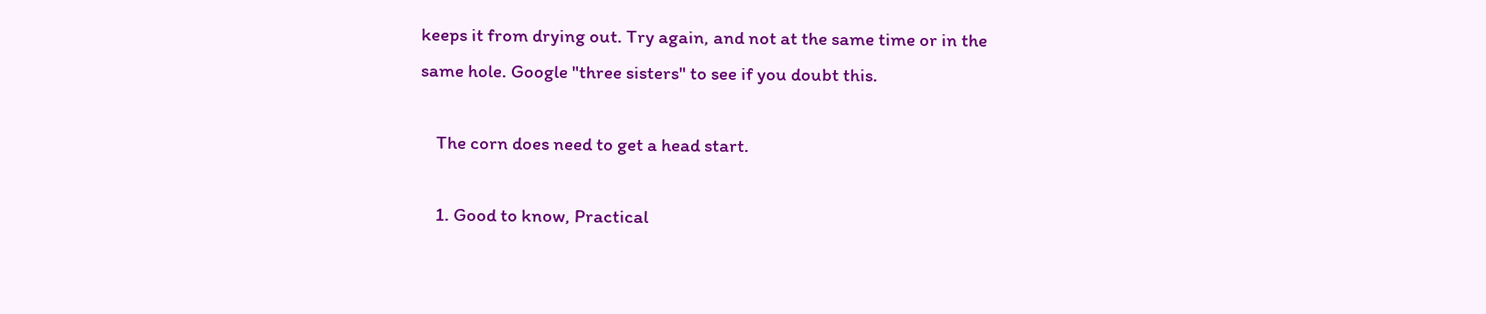keeps it from drying out. Try again, and not at the same time or in the same hole. Google "three sisters" to see if you doubt this.

    The corn does need to get a head start.

    1. Good to know, Practical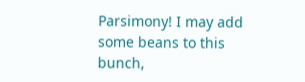Parsimony! I may add some beans to this bunch,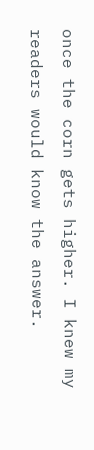once the corn gets higher. I knew my readers would know the answer.